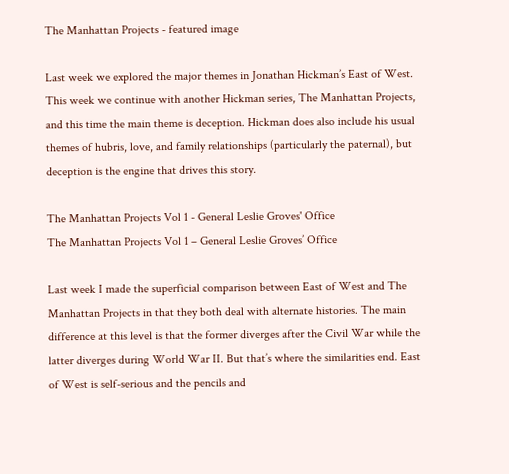The Manhattan Projects - featured image

Last week we explored the major themes in Jonathan Hickman’s East of West. This week we continue with another Hickman series, The Manhattan Projects, and this time the main theme is deception. Hickman does also include his usual themes of hubris, love, and family relationships (particularly the paternal), but deception is the engine that drives this story.

The Manhattan Projects Vol 1 - General Leslie Groves' Office
The Manhattan Projects Vol 1 – General Leslie Groves’ Office

Last week I made the superficial comparison between East of West and The Manhattan Projects in that they both deal with alternate histories. The main difference at this level is that the former diverges after the Civil War while the latter diverges during World War II. But that’s where the similarities end. East of West is self-serious and the pencils and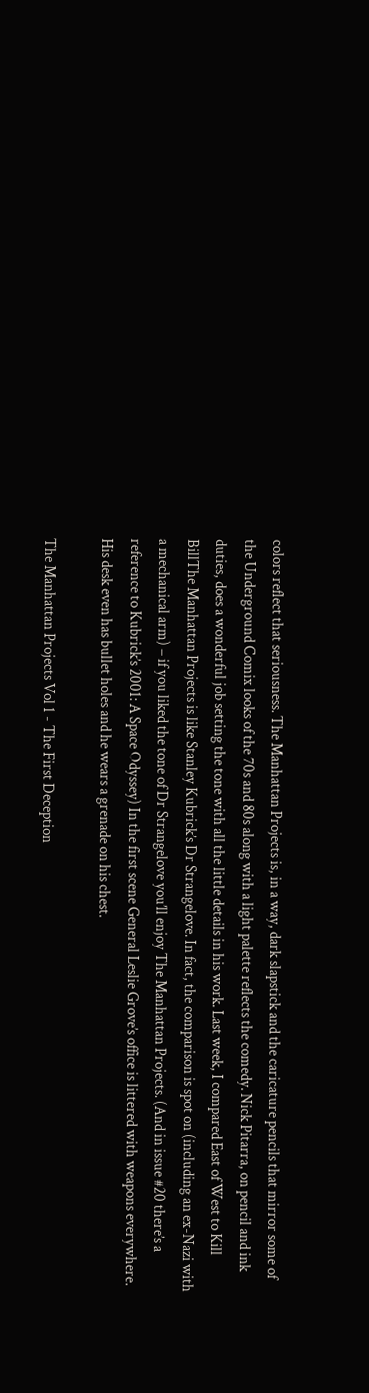colors reflect that seriousness. The Manhattan Projects is, in a way, dark slapstick and the caricature pencils that mirror some of the Underground Comix looks of the 70s and 80s along with a light palette reflects the comedy. Nick Pitarra, on pencil and ink duties, does a wonderful job setting the tone with all the little details in his work. Last week, I compared East of West to Kill BillThe Manhattan Projects is like Stanley Kubrick’s Dr Strangelove. In fact, the comparison is spot on (including an ex-Nazi with a mechanical arm) – if you liked the tone of Dr Strangelove you’ll enjoy The Manhattan Projects. (And in issue #20 there’s a reference to Kubrick’s 2001: A Space Odyssey) In the first scene General Leslie Grove’s office is littered with weapons everywhere. His desk even has bullet holes and he wears a grenade on his chest.

The Manhattan Projects Vol 1 - The First Deception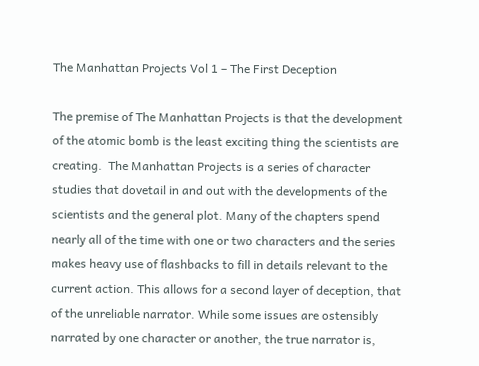The Manhattan Projects Vol 1 – The First Deception

The premise of The Manhattan Projects is that the development of the atomic bomb is the least exciting thing the scientists are creating.  The Manhattan Projects is a series of character studies that dovetail in and out with the developments of the scientists and the general plot. Many of the chapters spend nearly all of the time with one or two characters and the series makes heavy use of flashbacks to fill in details relevant to the current action. This allows for a second layer of deception, that of the unreliable narrator. While some issues are ostensibly narrated by one character or another, the true narrator is,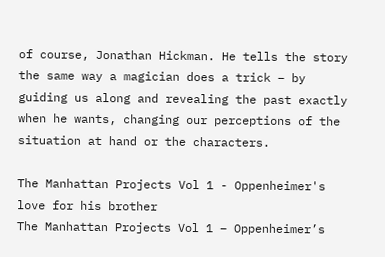of course, Jonathan Hickman. He tells the story the same way a magician does a trick – by guiding us along and revealing the past exactly when he wants, changing our perceptions of the situation at hand or the characters.

The Manhattan Projects Vol 1 - Oppenheimer's love for his brother
The Manhattan Projects Vol 1 – Oppenheimer’s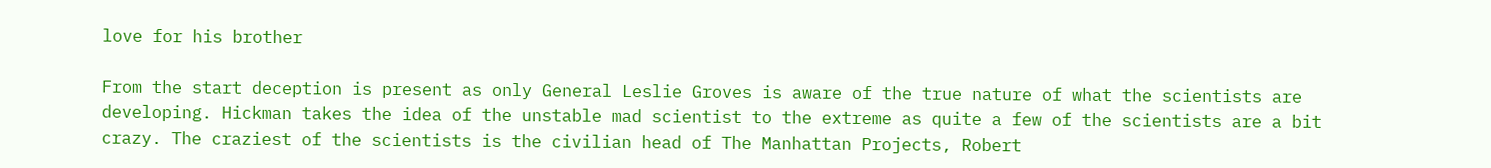love for his brother

From the start deception is present as only General Leslie Groves is aware of the true nature of what the scientists are developing. Hickman takes the idea of the unstable mad scientist to the extreme as quite a few of the scientists are a bit crazy. The craziest of the scientists is the civilian head of The Manhattan Projects, Robert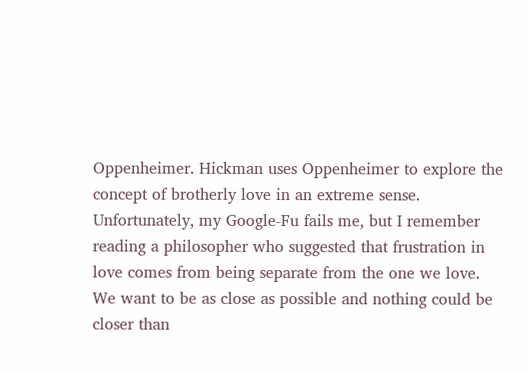Oppenheimer. Hickman uses Oppenheimer to explore the concept of brotherly love in an extreme sense. Unfortunately, my Google-Fu fails me, but I remember reading a philosopher who suggested that frustration in love comes from being separate from the one we love. We want to be as close as possible and nothing could be closer than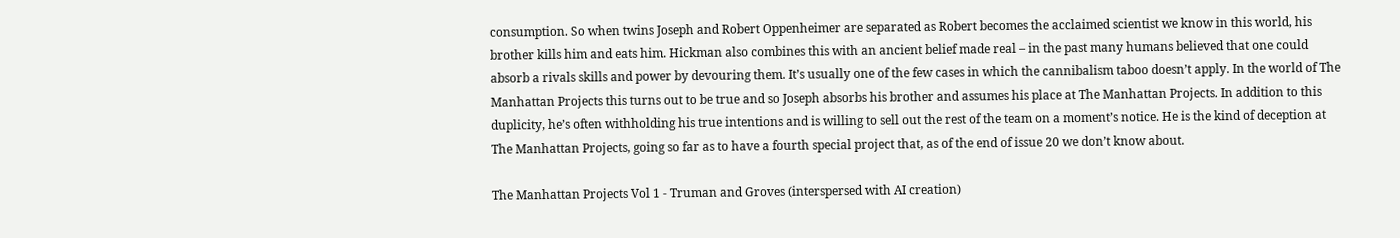consumption. So when twins Joseph and Robert Oppenheimer are separated as Robert becomes the acclaimed scientist we know in this world, his brother kills him and eats him. Hickman also combines this with an ancient belief made real – in the past many humans believed that one could absorb a rivals skills and power by devouring them. It’s usually one of the few cases in which the cannibalism taboo doesn’t apply. In the world of The Manhattan Projects this turns out to be true and so Joseph absorbs his brother and assumes his place at The Manhattan Projects. In addition to this duplicity, he’s often withholding his true intentions and is willing to sell out the rest of the team on a moment’s notice. He is the kind of deception at The Manhattan Projects, going so far as to have a fourth special project that, as of the end of issue 20 we don’t know about.

The Manhattan Projects Vol 1 - Truman and Groves (interspersed with AI creation)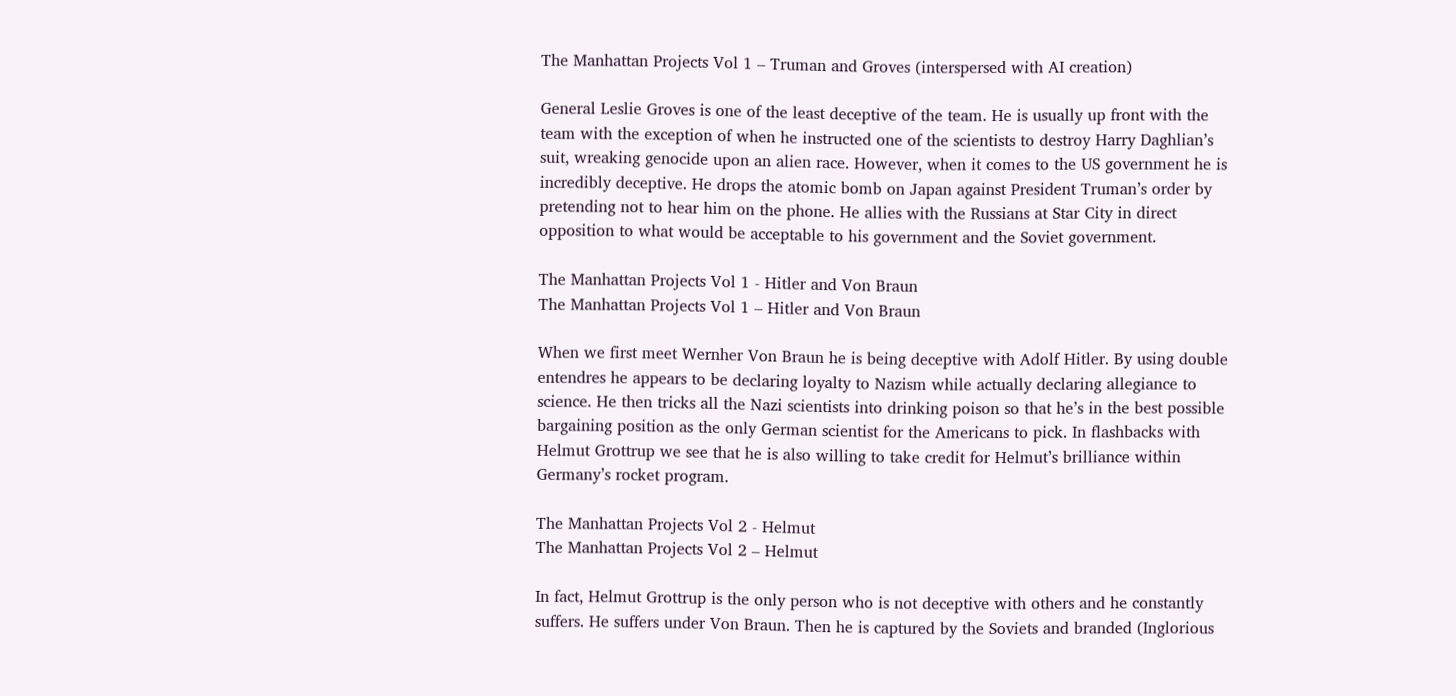The Manhattan Projects Vol 1 – Truman and Groves (interspersed with AI creation)

General Leslie Groves is one of the least deceptive of the team. He is usually up front with the team with the exception of when he instructed one of the scientists to destroy Harry Daghlian’s suit, wreaking genocide upon an alien race. However, when it comes to the US government he is incredibly deceptive. He drops the atomic bomb on Japan against President Truman’s order by pretending not to hear him on the phone. He allies with the Russians at Star City in direct opposition to what would be acceptable to his government and the Soviet government.

The Manhattan Projects Vol 1 - Hitler and Von Braun
The Manhattan Projects Vol 1 – Hitler and Von Braun

When we first meet Wernher Von Braun he is being deceptive with Adolf Hitler. By using double entendres he appears to be declaring loyalty to Nazism while actually declaring allegiance to science. He then tricks all the Nazi scientists into drinking poison so that he’s in the best possible bargaining position as the only German scientist for the Americans to pick. In flashbacks with Helmut Grottrup we see that he is also willing to take credit for Helmut’s brilliance within Germany’s rocket program.

The Manhattan Projects Vol 2 - Helmut
The Manhattan Projects Vol 2 – Helmut

In fact, Helmut Grottrup is the only person who is not deceptive with others and he constantly suffers. He suffers under Von Braun. Then he is captured by the Soviets and branded (Inglorious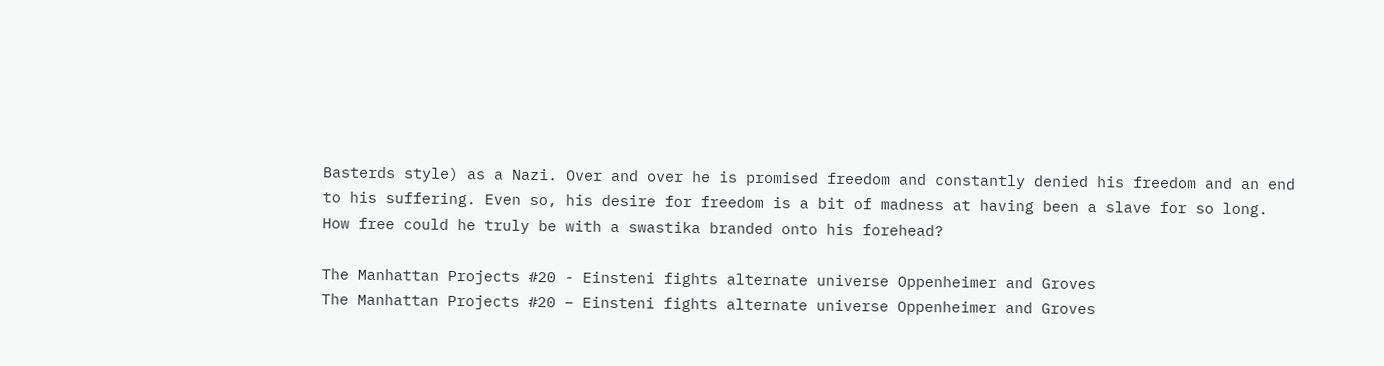Basterds style) as a Nazi. Over and over he is promised freedom and constantly denied his freedom and an end to his suffering. Even so, his desire for freedom is a bit of madness at having been a slave for so long. How free could he truly be with a swastika branded onto his forehead?

The Manhattan Projects #20 - Einsteni fights alternate universe Oppenheimer and Groves
The Manhattan Projects #20 – Einsteni fights alternate universe Oppenheimer and Groves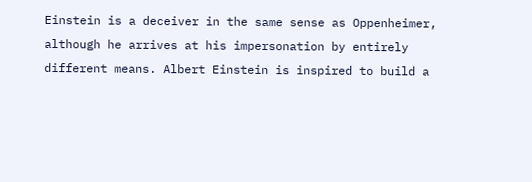Einstein is a deceiver in the same sense as Oppenheimer, although he arrives at his impersonation by entirely different means. Albert Einstein is inspired to build a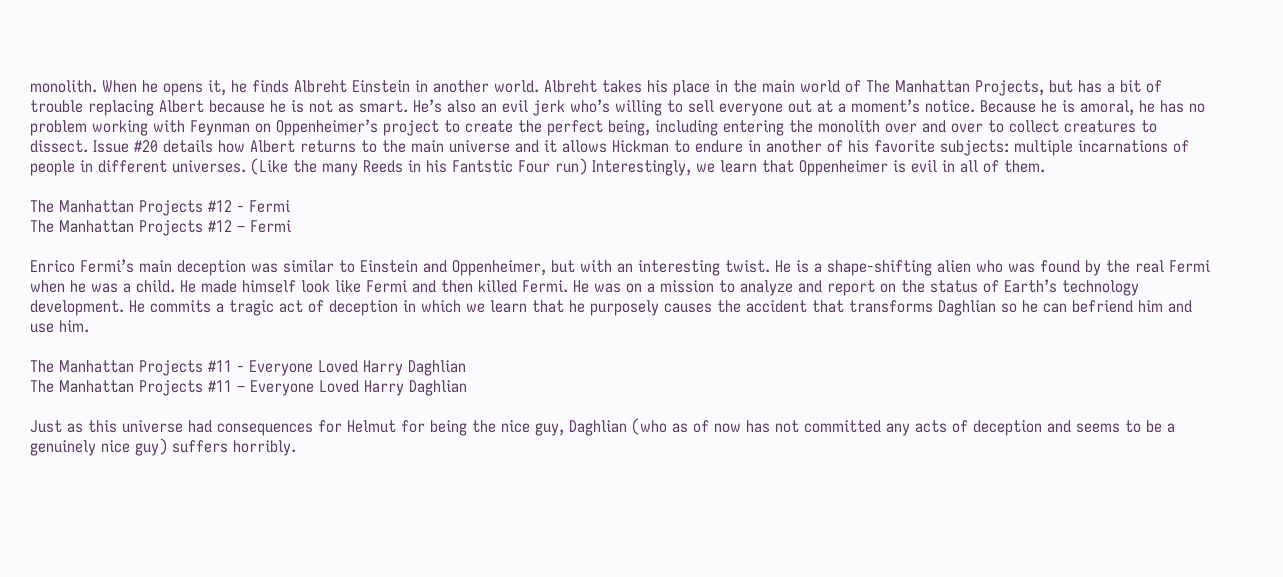monolith. When he opens it, he finds Albreht Einstein in another world. Albreht takes his place in the main world of The Manhattan Projects, but has a bit of trouble replacing Albert because he is not as smart. He’s also an evil jerk who’s willing to sell everyone out at a moment’s notice. Because he is amoral, he has no problem working with Feynman on Oppenheimer’s project to create the perfect being, including entering the monolith over and over to collect creatures to dissect. Issue #20 details how Albert returns to the main universe and it allows Hickman to endure in another of his favorite subjects: multiple incarnations of people in different universes. (Like the many Reeds in his Fantstic Four run) Interestingly, we learn that Oppenheimer is evil in all of them.

The Manhattan Projects #12 - Fermi
The Manhattan Projects #12 – Fermi

Enrico Fermi’s main deception was similar to Einstein and Oppenheimer, but with an interesting twist. He is a shape-shifting alien who was found by the real Fermi when he was a child. He made himself look like Fermi and then killed Fermi. He was on a mission to analyze and report on the status of Earth’s technology development. He commits a tragic act of deception in which we learn that he purposely causes the accident that transforms Daghlian so he can befriend him and use him.

The Manhattan Projects #11 - Everyone Loved Harry Daghlian
The Manhattan Projects #11 – Everyone Loved Harry Daghlian

Just as this universe had consequences for Helmut for being the nice guy, Daghlian (who as of now has not committed any acts of deception and seems to be a genuinely nice guy) suffers horribly.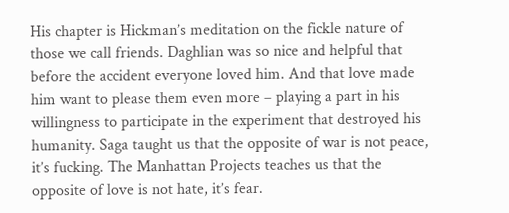His chapter is Hickman’s meditation on the fickle nature of those we call friends. Daghlian was so nice and helpful that before the accident everyone loved him. And that love made him want to please them even more – playing a part in his willingness to participate in the experiment that destroyed his humanity. Saga taught us that the opposite of war is not peace, it’s fucking. The Manhattan Projects teaches us that the opposite of love is not hate, it’s fear.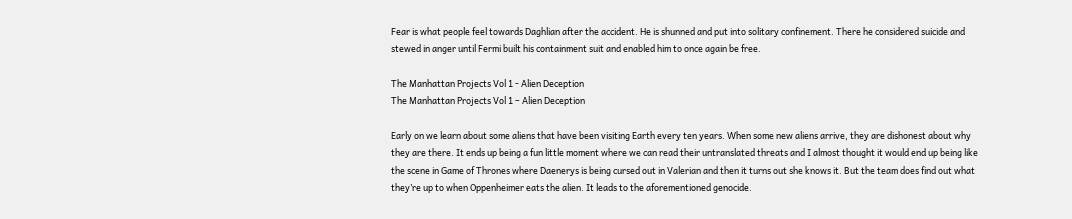Fear is what people feel towards Daghlian after the accident. He is shunned and put into solitary confinement. There he considered suicide and stewed in anger until Fermi built his containment suit and enabled him to once again be free.

The Manhattan Projects Vol 1 - Alien Deception
The Manhattan Projects Vol 1 – Alien Deception

Early on we learn about some aliens that have been visiting Earth every ten years. When some new aliens arrive, they are dishonest about why they are there. It ends up being a fun little moment where we can read their untranslated threats and I almost thought it would end up being like the scene in Game of Thrones where Daenerys is being cursed out in Valerian and then it turns out she knows it. But the team does find out what they’re up to when Oppenheimer eats the alien. It leads to the aforementioned genocide.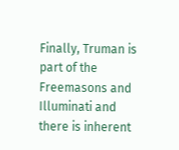Finally, Truman is part of the Freemasons and Illuminati and there is inherent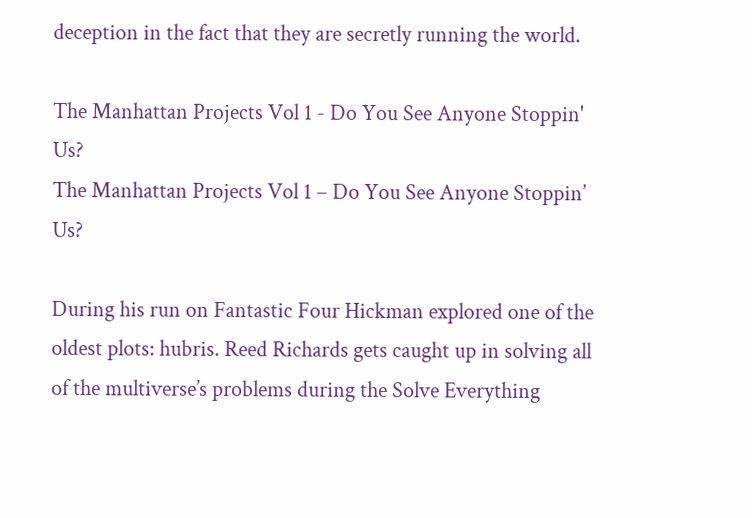deception in the fact that they are secretly running the world.

The Manhattan Projects Vol 1 - Do You See Anyone Stoppin' Us?
The Manhattan Projects Vol 1 – Do You See Anyone Stoppin’ Us?

During his run on Fantastic Four Hickman explored one of the oldest plots: hubris. Reed Richards gets caught up in solving all of the multiverse’s problems during the Solve Everything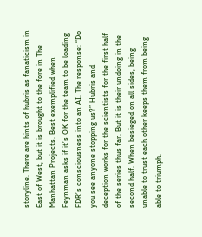storyline. There are hints of hubris as fanaticism in East of West, but it is brought to the fore in The Manhattan Projects. Best exemplified when Feynman asks if it’s OK for the team to be loading FDR’s consciousness into an AI. The response: “Do you see anyone stopping us?” Hubris and deception works for the scientists for the first half of the series thus far. But it is their undoing in the second half. When besieged on all sides, being unable to trust each other keeps them from being able to triumph.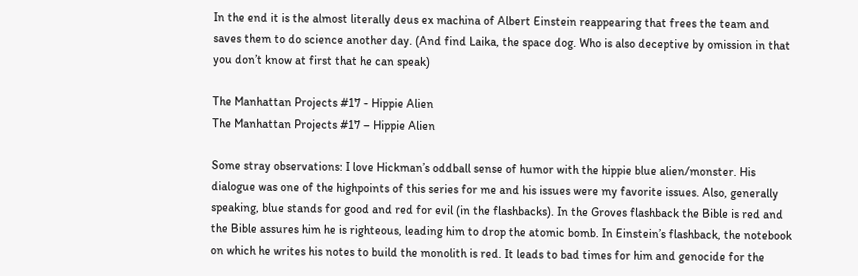In the end it is the almost literally deus ex machina of Albert Einstein reappearing that frees the team and saves them to do science another day. (And find Laika, the space dog. Who is also deceptive by omission in that you don’t know at first that he can speak)

The Manhattan Projects #17 - Hippie Alien
The Manhattan Projects #17 – Hippie Alien

Some stray observations: I love Hickman’s oddball sense of humor with the hippie blue alien/monster. His dialogue was one of the highpoints of this series for me and his issues were my favorite issues. Also, generally speaking, blue stands for good and red for evil (in the flashbacks). In the Groves flashback the Bible is red and the Bible assures him he is righteous, leading him to drop the atomic bomb. In Einstein’s flashback, the notebook on which he writes his notes to build the monolith is red. It leads to bad times for him and genocide for the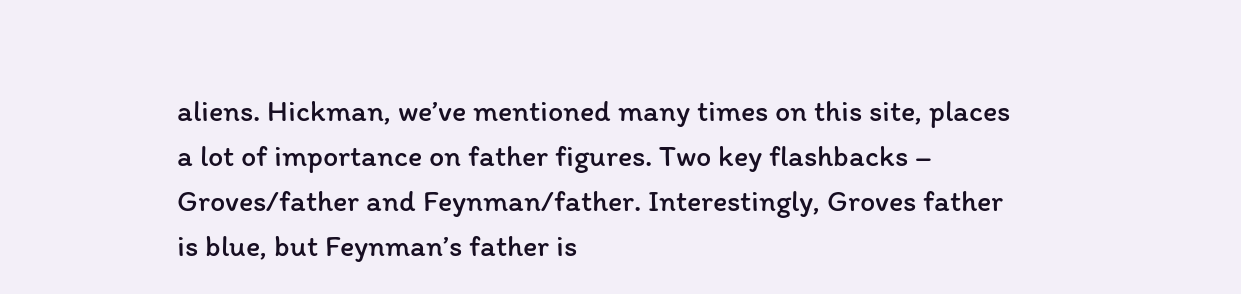aliens. Hickman, we’ve mentioned many times on this site, places a lot of importance on father figures. Two key flashbacks – Groves/father and Feynman/father. Interestingly, Groves father is blue, but Feynman’s father is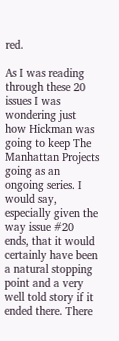red.

As I was reading through these 20 issues I was wondering just how Hickman was going to keep The Manhattan Projects going as an ongoing series. I would say, especially given the way issue #20 ends, that it would certainly have been a natural stopping point and a very well told story if it ended there. There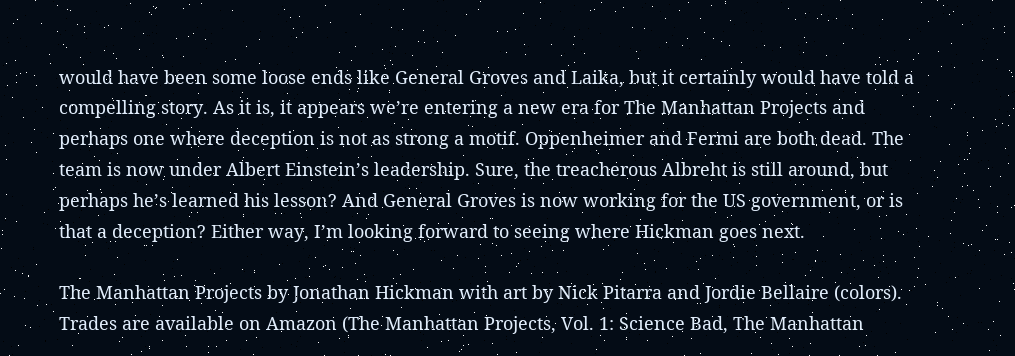would have been some loose ends like General Groves and Laika, but it certainly would have told a compelling story. As it is, it appears we’re entering a new era for The Manhattan Projects and perhaps one where deception is not as strong a motif. Oppenheimer and Fermi are both dead. The team is now under Albert Einstein’s leadership. Sure, the treacherous Albreht is still around, but perhaps he’s learned his lesson? And General Groves is now working for the US government, or is that a deception? Either way, I’m looking forward to seeing where Hickman goes next.

The Manhattan Projects by Jonathan Hickman with art by Nick Pitarra and Jordie Bellaire (colors). Trades are available on Amazon (The Manhattan Projects, Vol. 1: Science Bad, The Manhattan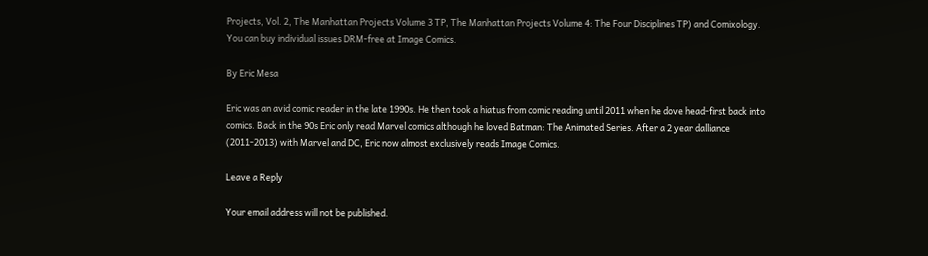Projects, Vol. 2, The Manhattan Projects Volume 3 TP, The Manhattan Projects Volume 4: The Four Disciplines TP) and Comixology. You can buy individual issues DRM-free at Image Comics.

By Eric Mesa

Eric was an avid comic reader in the late 1990s. He then took a hiatus from comic reading until 2011 when he dove head-first back into comics. Back in the 90s Eric only read Marvel comics although he loved Batman: The Animated Series. After a 2 year dalliance (2011-2013) with Marvel and DC, Eric now almost exclusively reads Image Comics.

Leave a Reply

Your email address will not be published.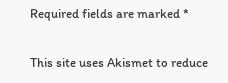Required fields are marked *

This site uses Akismet to reduce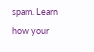spam. Learn how your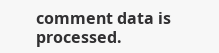comment data is processed.